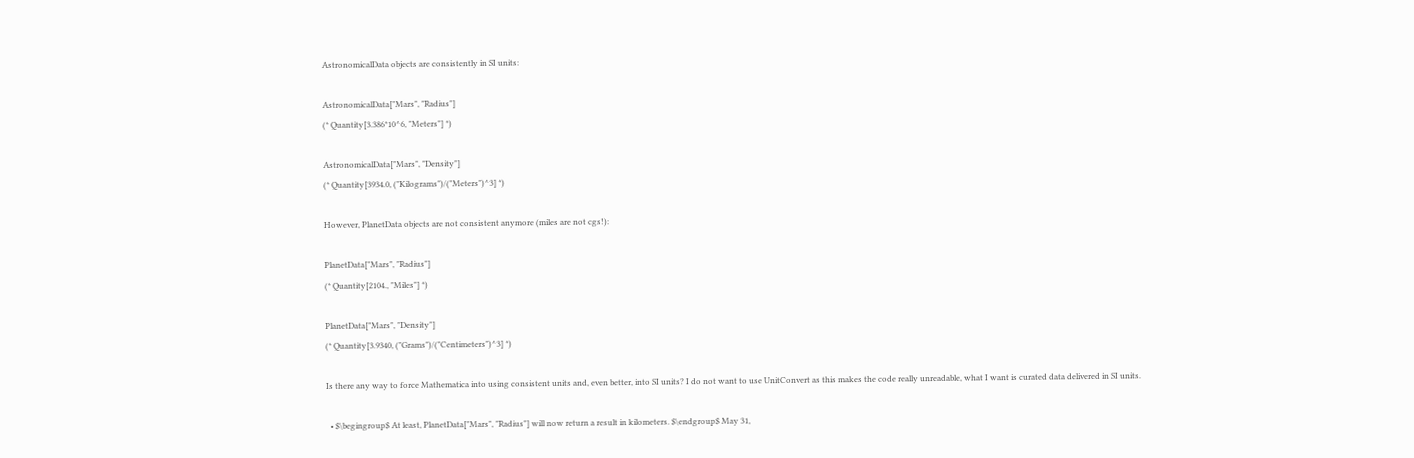AstronomicalData objects are consistently in SI units:

AstronomicalData["Mars", "Radius"]
(* Quantity[3.386*10^6, "Meters"] *)

AstronomicalData["Mars", "Density"]
(* Quantity[3934.0, ("Kilograms")/("Meters")^3] *)

However, PlanetData objects are not consistent anymore (miles are not cgs!):

PlanetData["Mars", "Radius"]
(* Quantity[2104., "Miles"] *)

PlanetData["Mars", "Density"]
(* Quantity[3.9340, ("Grams")/("Centimeters")^3] *)

Is there any way to force Mathematica into using consistent units and, even better, into SI units? I do not want to use UnitConvert as this makes the code really unreadable, what I want is curated data delivered in SI units.

  • $\begingroup$ At least, PlanetData["Mars", "Radius"] will now return a result in kilometers. $\endgroup$ May 31,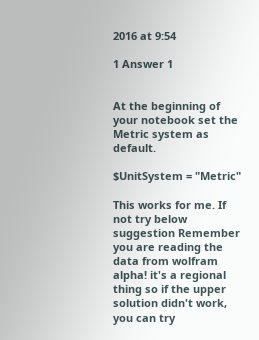2016 at 9:54

1 Answer 1


At the beginning of your notebook set the Metric system as default.

$UnitSystem = "Metric"

This works for me. If not try below suggestion Remember you are reading the data from wolfram alpha! it's a regional thing so if the upper solution didn't work, you can try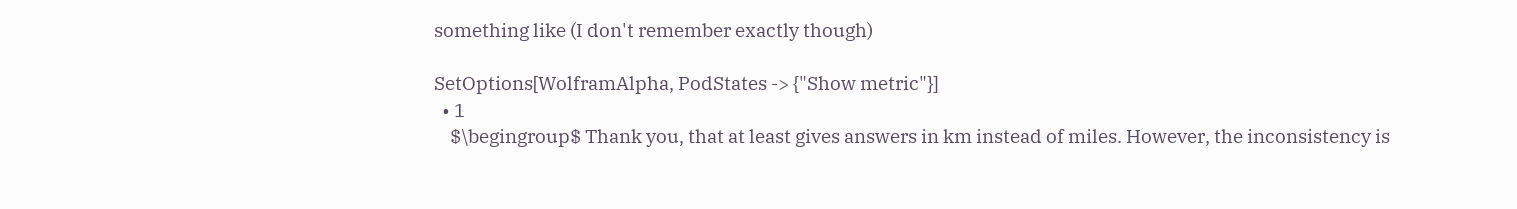something like (I don't remember exactly though)

SetOptions[WolframAlpha, PodStates -> {"Show metric"}]
  • 1
    $\begingroup$ Thank you, that at least gives answers in km instead of miles. However, the inconsistency is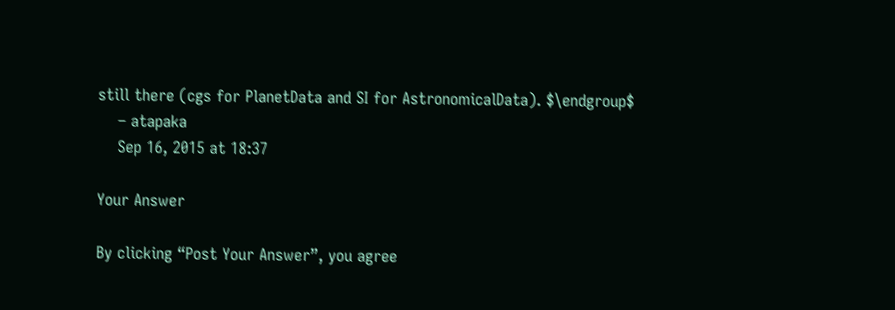still there (cgs for PlanetData and SI for AstronomicalData). $\endgroup$
    – atapaka
    Sep 16, 2015 at 18:37

Your Answer

By clicking “Post Your Answer”, you agree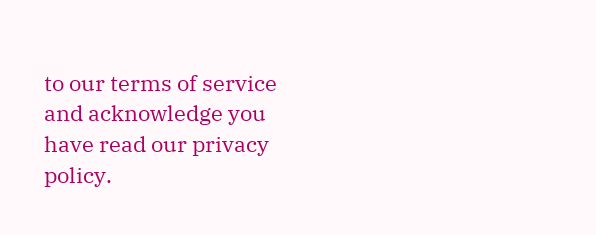to our terms of service and acknowledge you have read our privacy policy.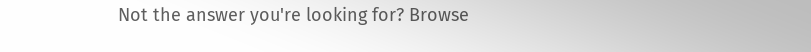Not the answer you're looking for? Browse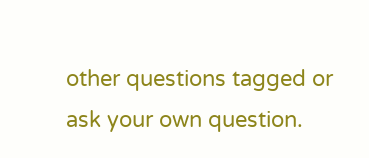other questions tagged or ask your own question.